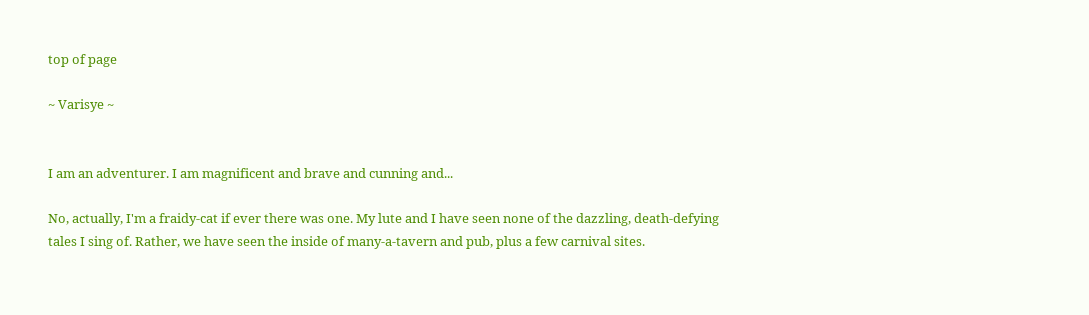top of page

~ Varisye ~


I am an adventurer. I am magnificent and brave and cunning and...

No, actually, I'm a fraidy-cat if ever there was one. My lute and I have seen none of the dazzling, death-defying tales I sing of. Rather, we have seen the inside of many-a-tavern and pub, plus a few carnival sites.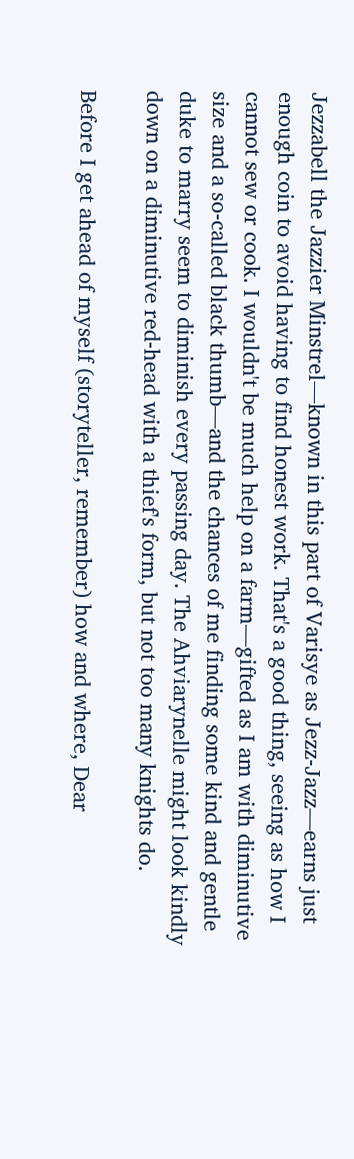Jezzabell the Jazzier Minstrel—known in this part of Varisye as Jezz-Jazz—earns just enough coin to avoid having to find honest work. That's a good thing, seeing as how I cannot sew or cook. I wouldn't be much help on a farm—gifted as I am with diminutive size and a so-called black thumb—and the chances of me finding some kind and gentle duke to marry seem to diminish every passing day. The Ahviarynelle might look kindly down on a diminutive red-head with a thief's form, but not too many knights do.

Before I get ahead of myself (storyteller, remember) how and where, Dear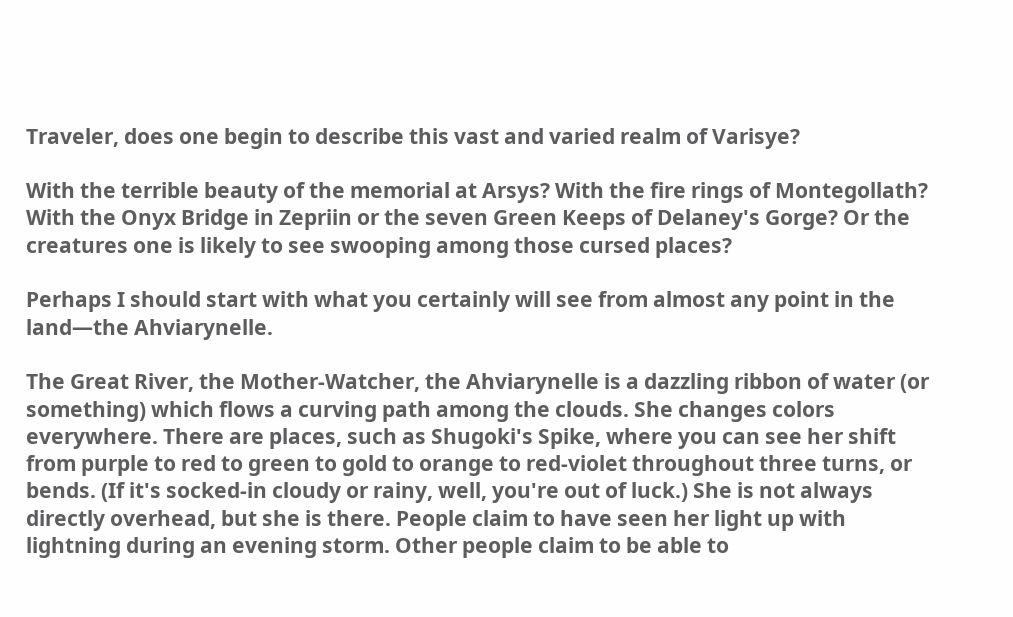Traveler, does one begin to describe this vast and varied realm of Varisye?

With the terrible beauty of the memorial at Arsys? With the fire rings of Montegollath? With the Onyx Bridge in Zepriin or the seven Green Keeps of Delaney's Gorge? Or the creatures one is likely to see swooping among those cursed places?

Perhaps I should start with what you certainly will see from almost any point in the land—the Ahviarynelle.

The Great River, the Mother-Watcher, the Ahviarynelle is a dazzling ribbon of water (or something) which flows a curving path among the clouds. She changes colors everywhere. There are places, such as Shugoki's Spike, where you can see her shift from purple to red to green to gold to orange to red-violet throughout three turns, or bends. (If it's socked-in cloudy or rainy, well, you're out of luck.) She is not always directly overhead, but she is there. People claim to have seen her light up with lightning during an evening storm. Other people claim to be able to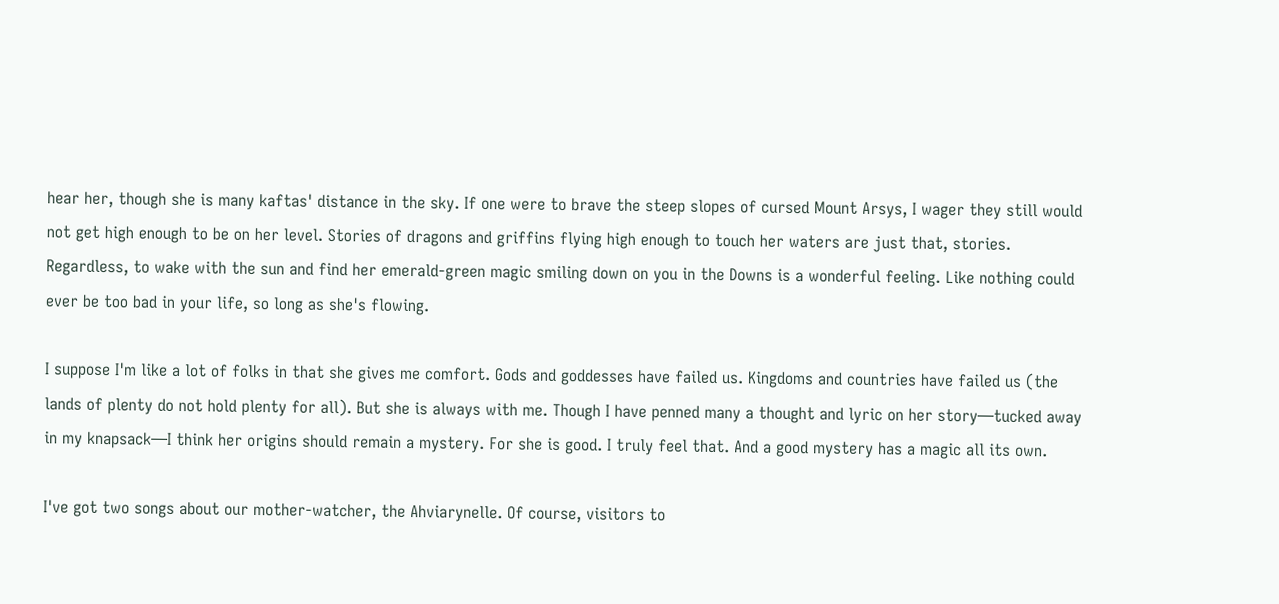hear her, though she is many kaftas' distance in the sky. If one were to brave the steep slopes of cursed Mount Arsys, I wager they still would not get high enough to be on her level. Stories of dragons and griffins flying high enough to touch her waters are just that, stories. Regardless, to wake with the sun and find her emerald-green magic smiling down on you in the Downs is a wonderful feeling. Like nothing could ever be too bad in your life, so long as she's flowing.

I suppose I'm like a lot of folks in that she gives me comfort. Gods and goddesses have failed us. Kingdoms and countries have failed us (the lands of plenty do not hold plenty for all). But she is always with me. Though I have penned many a thought and lyric on her story—tucked away in my knapsack—I think her origins should remain a mystery. For she is good. I truly feel that. And a good mystery has a magic all its own.

I've got two songs about our mother-watcher, the Ahviarynelle. Of course, visitors to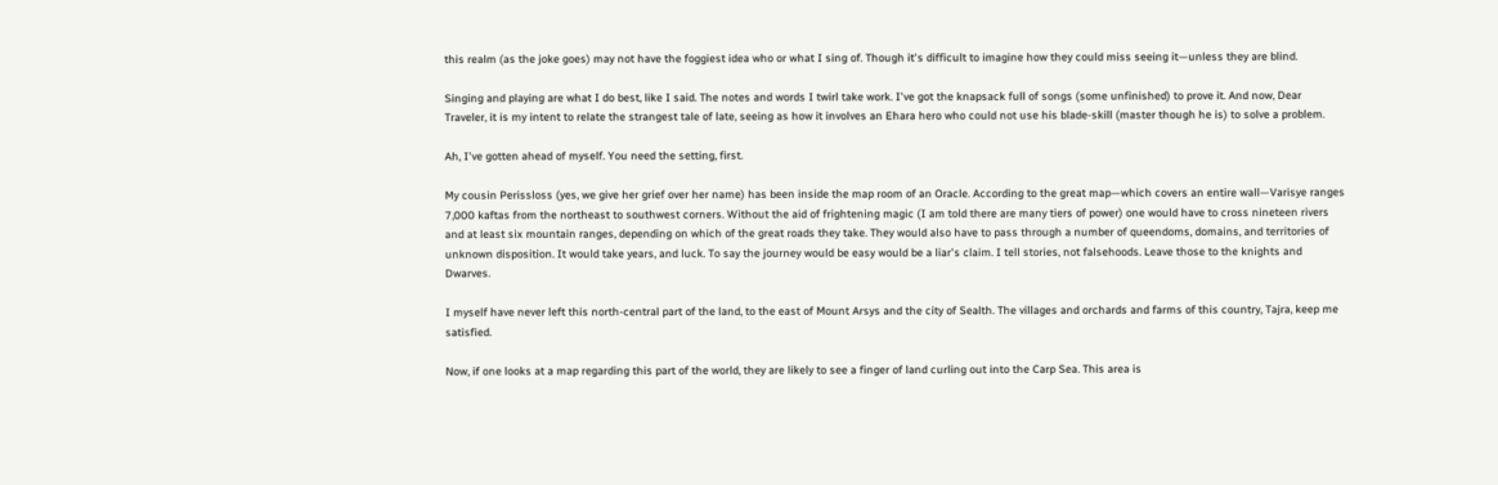this realm (as the joke goes) may not have the foggiest idea who or what I sing of. Though it's difficult to imagine how they could miss seeing it—unless they are blind.

Singing and playing are what I do best, like I said. The notes and words I twirl take work. I've got the knapsack full of songs (some unfinished) to prove it. And now, Dear Traveler, it is my intent to relate the strangest tale of late, seeing as how it involves an Ehara hero who could not use his blade-skill (master though he is) to solve a problem.

Ah, I've gotten ahead of myself. You need the setting, first.

My cousin Perissloss (yes, we give her grief over her name) has been inside the map room of an Oracle. According to the great map—which covers an entire wall—Varisye ranges 7,000 kaftas from the northeast to southwest corners. Without the aid of frightening magic (I am told there are many tiers of power) one would have to cross nineteen rivers and at least six mountain ranges, depending on which of the great roads they take. They would also have to pass through a number of queendoms, domains, and territories of unknown disposition. It would take years, and luck. To say the journey would be easy would be a liar's claim. I tell stories, not falsehoods. Leave those to the knights and Dwarves.

I myself have never left this north-central part of the land, to the east of Mount Arsys and the city of Sealth. The villages and orchards and farms of this country, Tajra, keep me satisfied.

Now, if one looks at a map regarding this part of the world, they are likely to see a finger of land curling out into the Carp Sea. This area is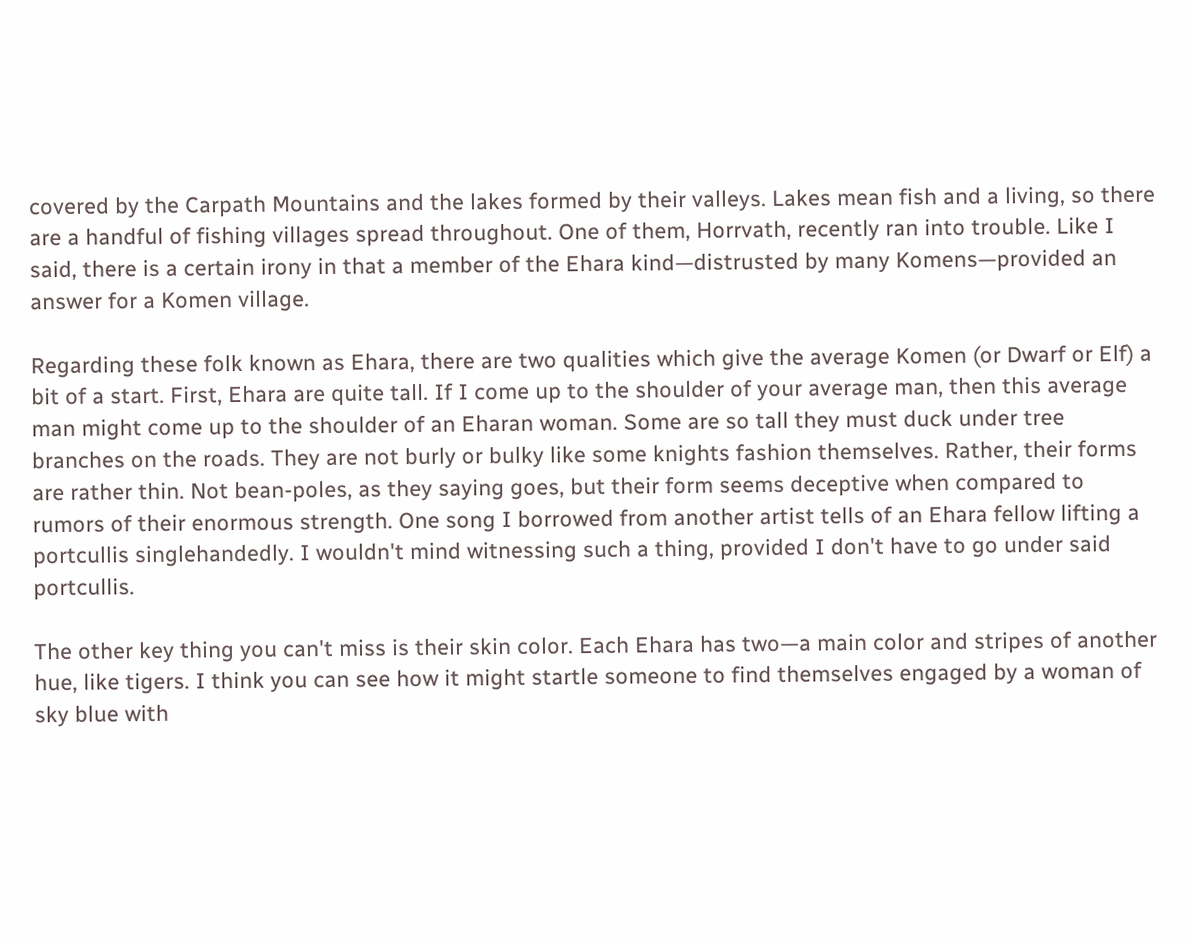covered by the Carpath Mountains and the lakes formed by their valleys. Lakes mean fish and a living, so there are a handful of fishing villages spread throughout. One of them, Horrvath, recently ran into trouble. Like I said, there is a certain irony in that a member of the Ehara kind—distrusted by many Komens—provided an answer for a Komen village.

Regarding these folk known as Ehara, there are two qualities which give the average Komen (or Dwarf or Elf) a bit of a start. First, Ehara are quite tall. If I come up to the shoulder of your average man, then this average man might come up to the shoulder of an Eharan woman. Some are so tall they must duck under tree branches on the roads. They are not burly or bulky like some knights fashion themselves. Rather, their forms are rather thin. Not bean-poles, as they saying goes, but their form seems deceptive when compared to rumors of their enormous strength. One song I borrowed from another artist tells of an Ehara fellow lifting a portcullis singlehandedly. I wouldn't mind witnessing such a thing, provided I don't have to go under said portcullis.

The other key thing you can't miss is their skin color. Each Ehara has two—a main color and stripes of another hue, like tigers. I think you can see how it might startle someone to find themselves engaged by a woman of sky blue with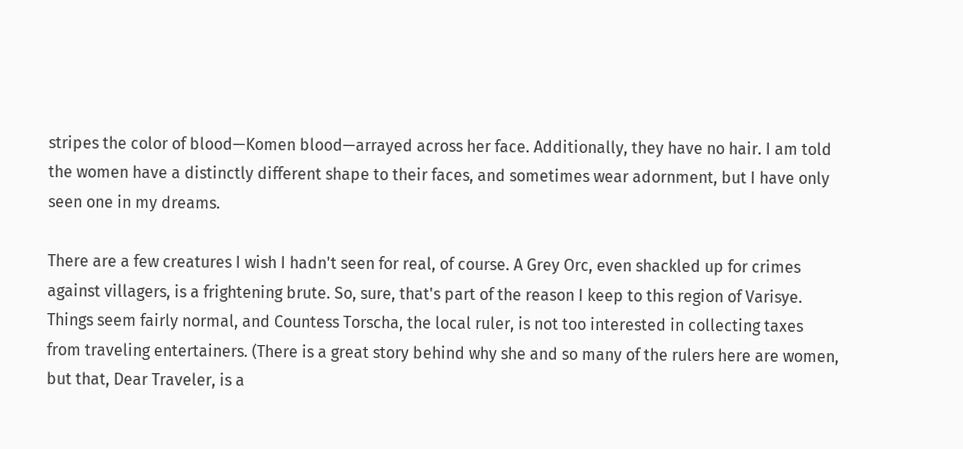stripes the color of blood—Komen blood—arrayed across her face. Additionally, they have no hair. I am told the women have a distinctly different shape to their faces, and sometimes wear adornment, but I have only seen one in my dreams.

There are a few creatures I wish I hadn't seen for real, of course. A Grey Orc, even shackled up for crimes against villagers, is a frightening brute. So, sure, that's part of the reason I keep to this region of Varisye. Things seem fairly normal, and Countess Torscha, the local ruler, is not too interested in collecting taxes from traveling entertainers. (There is a great story behind why she and so many of the rulers here are women, but that, Dear Traveler, is a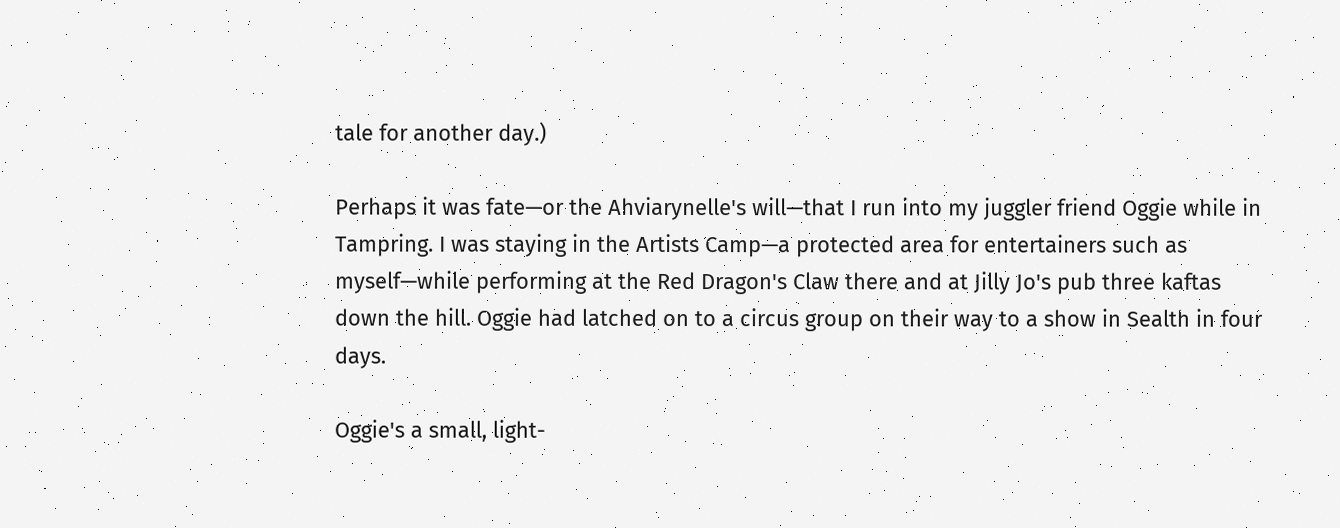tale for another day.)

Perhaps it was fate—or the Ahviarynelle's will—that I run into my juggler friend Oggie while in Tampring. I was staying in the Artists Camp—a protected area for entertainers such as myself—while performing at the Red Dragon's Claw there and at Jilly Jo's pub three kaftas down the hill. Oggie had latched on to a circus group on their way to a show in Sealth in four days.

Oggie's a small, light-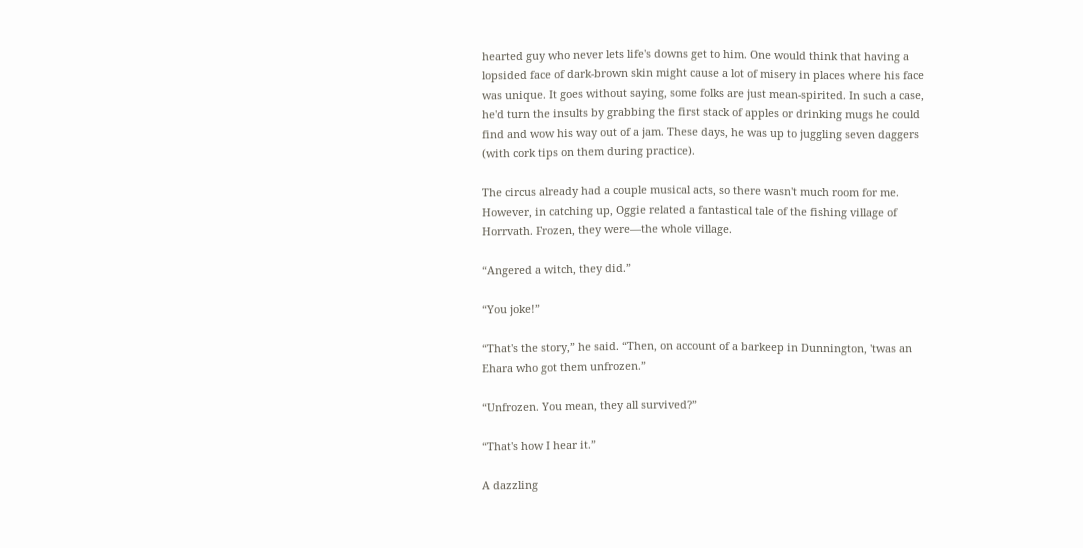hearted guy who never lets life's downs get to him. One would think that having a lopsided face of dark-brown skin might cause a lot of misery in places where his face was unique. It goes without saying, some folks are just mean-spirited. In such a case, he'd turn the insults by grabbing the first stack of apples or drinking mugs he could find and wow his way out of a jam. These days, he was up to juggling seven daggers (with cork tips on them during practice).

The circus already had a couple musical acts, so there wasn't much room for me. However, in catching up, Oggie related a fantastical tale of the fishing village of Horrvath. Frozen, they were—the whole village.

“Angered a witch, they did.”

“You joke!”

“That's the story,” he said. “Then, on account of a barkeep in Dunnington, 'twas an Ehara who got them unfrozen.”

“Unfrozen. You mean, they all survived?”

“That's how I hear it.”

A dazzling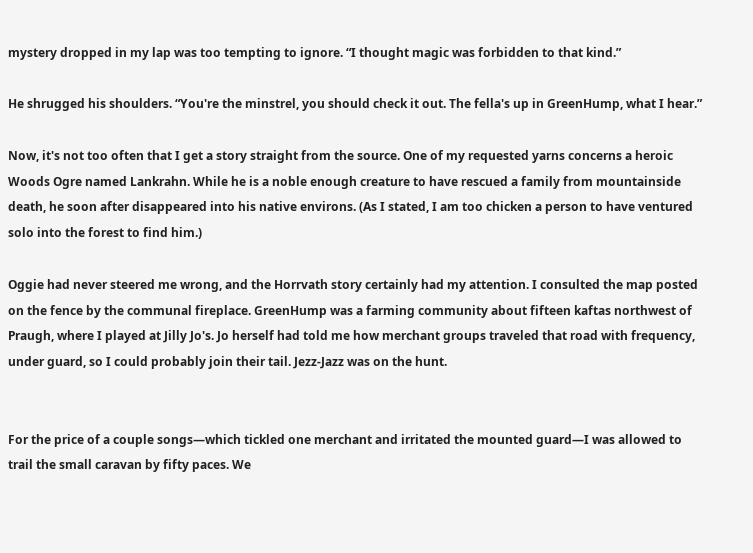mystery dropped in my lap was too tempting to ignore. “I thought magic was forbidden to that kind.”

He shrugged his shoulders. “You're the minstrel, you should check it out. The fella's up in GreenHump, what I hear.”

Now, it's not too often that I get a story straight from the source. One of my requested yarns concerns a heroic Woods Ogre named Lankrahn. While he is a noble enough creature to have rescued a family from mountainside death, he soon after disappeared into his native environs. (As I stated, I am too chicken a person to have ventured solo into the forest to find him.)

Oggie had never steered me wrong, and the Horrvath story certainly had my attention. I consulted the map posted on the fence by the communal fireplace. GreenHump was a farming community about fifteen kaftas northwest of Praugh, where I played at Jilly Jo's. Jo herself had told me how merchant groups traveled that road with frequency, under guard, so I could probably join their tail. Jezz-Jazz was on the hunt.


For the price of a couple songs—which tickled one merchant and irritated the mounted guard—I was allowed to trail the small caravan by fifty paces. We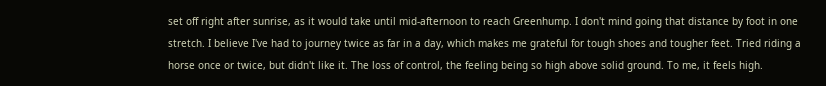set off right after sunrise, as it would take until mid-afternoon to reach Greenhump. I don't mind going that distance by foot in one stretch. I believe I've had to journey twice as far in a day, which makes me grateful for tough shoes and tougher feet. Tried riding a horse once or twice, but didn't like it. The loss of control, the feeling being so high above solid ground. To me, it feels high.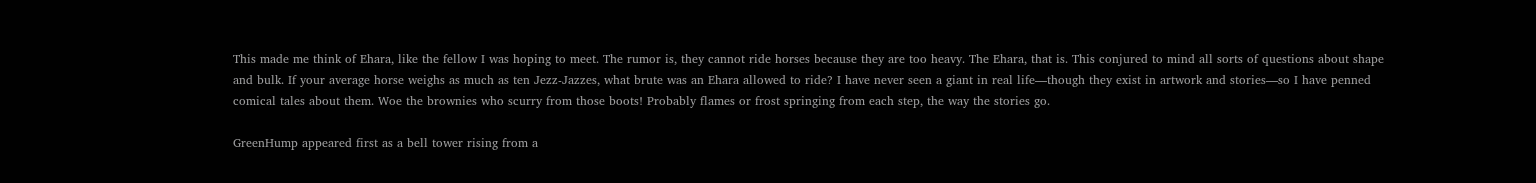This made me think of Ehara, like the fellow I was hoping to meet. The rumor is, they cannot ride horses because they are too heavy. The Ehara, that is. This conjured to mind all sorts of questions about shape and bulk. If your average horse weighs as much as ten Jezz-Jazzes, what brute was an Ehara allowed to ride? I have never seen a giant in real life—though they exist in artwork and stories—so I have penned comical tales about them. Woe the brownies who scurry from those boots! Probably flames or frost springing from each step, the way the stories go.

GreenHump appeared first as a bell tower rising from a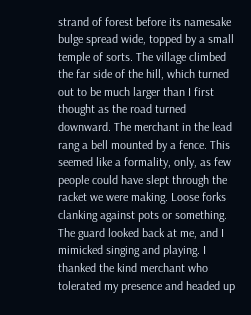strand of forest before its namesake bulge spread wide, topped by a small temple of sorts. The village climbed the far side of the hill, which turned out to be much larger than I first thought as the road turned downward. The merchant in the lead rang a bell mounted by a fence. This seemed like a formality, only, as few people could have slept through the racket we were making. Loose forks clanking against pots or something. The guard looked back at me, and I mimicked singing and playing. I thanked the kind merchant who tolerated my presence and headed up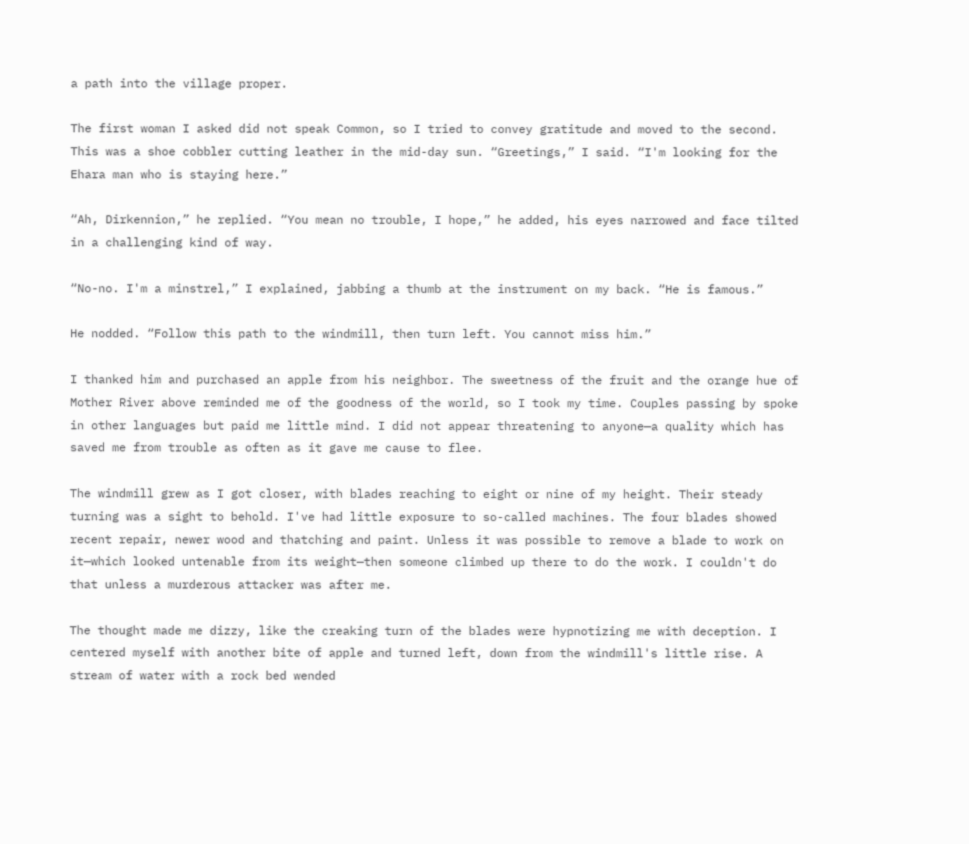a path into the village proper.

The first woman I asked did not speak Common, so I tried to convey gratitude and moved to the second. This was a shoe cobbler cutting leather in the mid-day sun. “Greetings,” I said. “I'm looking for the Ehara man who is staying here.”

“Ah, Dirkennion,” he replied. “You mean no trouble, I hope,” he added, his eyes narrowed and face tilted in a challenging kind of way.

“No-no. I'm a minstrel,” I explained, jabbing a thumb at the instrument on my back. “He is famous.”

He nodded. “Follow this path to the windmill, then turn left. You cannot miss him.”

I thanked him and purchased an apple from his neighbor. The sweetness of the fruit and the orange hue of Mother River above reminded me of the goodness of the world, so I took my time. Couples passing by spoke in other languages but paid me little mind. I did not appear threatening to anyone—a quality which has saved me from trouble as often as it gave me cause to flee.

The windmill grew as I got closer, with blades reaching to eight or nine of my height. Their steady turning was a sight to behold. I've had little exposure to so-called machines. The four blades showed recent repair, newer wood and thatching and paint. Unless it was possible to remove a blade to work on it—which looked untenable from its weight—then someone climbed up there to do the work. I couldn't do that unless a murderous attacker was after me.

The thought made me dizzy, like the creaking turn of the blades were hypnotizing me with deception. I centered myself with another bite of apple and turned left, down from the windmill's little rise. A stream of water with a rock bed wended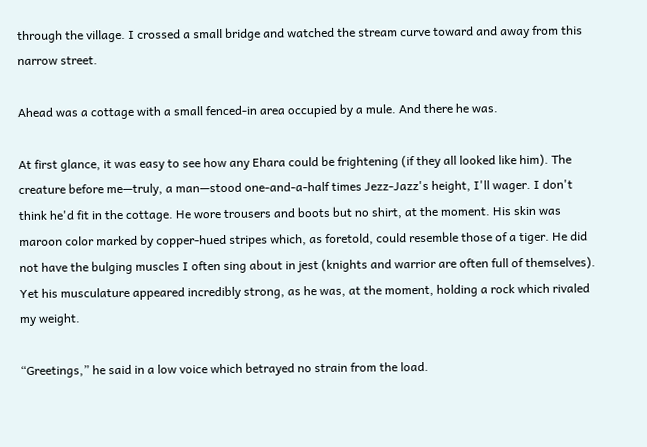through the village. I crossed a small bridge and watched the stream curve toward and away from this narrow street.

Ahead was a cottage with a small fenced-in area occupied by a mule. And there he was.

At first glance, it was easy to see how any Ehara could be frightening (if they all looked like him). The creature before me—truly, a man—stood one-and-a-half times Jezz-Jazz's height, I'll wager. I don't think he'd fit in the cottage. He wore trousers and boots but no shirt, at the moment. His skin was maroon color marked by copper-hued stripes which, as foretold, could resemble those of a tiger. He did not have the bulging muscles I often sing about in jest (knights and warrior are often full of themselves). Yet his musculature appeared incredibly strong, as he was, at the moment, holding a rock which rivaled my weight.

“Greetings,” he said in a low voice which betrayed no strain from the load.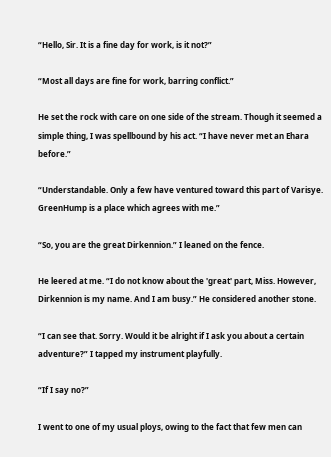“Hello, Sir. It is a fine day for work, is it not?”

“Most all days are fine for work, barring conflict.”

He set the rock with care on one side of the stream. Though it seemed a simple thing, I was spellbound by his act. “I have never met an Ehara before.”

“Understandable. Only a few have ventured toward this part of Varisye. GreenHump is a place which agrees with me.”

“So, you are the great Dirkennion.” I leaned on the fence.

He leered at me. “I do not know about the 'great' part, Miss. However, Dirkennion is my name. And I am busy.” He considered another stone.

“I can see that. Sorry. Would it be alright if I ask you about a certain adventure?” I tapped my instrument playfully.

“If I say no?”

I went to one of my usual ploys, owing to the fact that few men can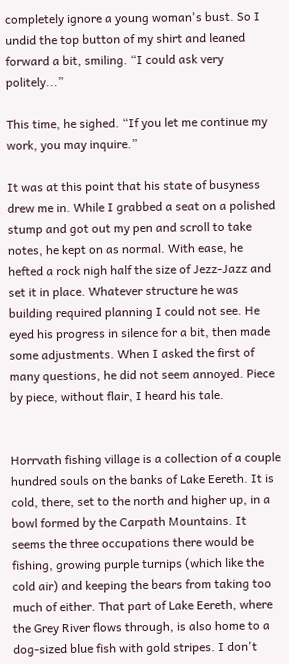completely ignore a young woman's bust. So I undid the top button of my shirt and leaned forward a bit, smiling. “I could ask very politely...”

This time, he sighed. “If you let me continue my work, you may inquire.”

It was at this point that his state of busyness drew me in. While I grabbed a seat on a polished stump and got out my pen and scroll to take notes, he kept on as normal. With ease, he hefted a rock nigh half the size of Jezz-Jazz and set it in place. Whatever structure he was building required planning I could not see. He eyed his progress in silence for a bit, then made some adjustments. When I asked the first of many questions, he did not seem annoyed. Piece by piece, without flair, I heard his tale.


Horrvath fishing village is a collection of a couple hundred souls on the banks of Lake Eereth. It is cold, there, set to the north and higher up, in a bowl formed by the Carpath Mountains. It seems the three occupations there would be fishing, growing purple turnips (which like the cold air) and keeping the bears from taking too much of either. That part of Lake Eereth, where the Grey River flows through, is also home to a dog-sized blue fish with gold stripes. I don't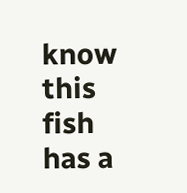know this fish has a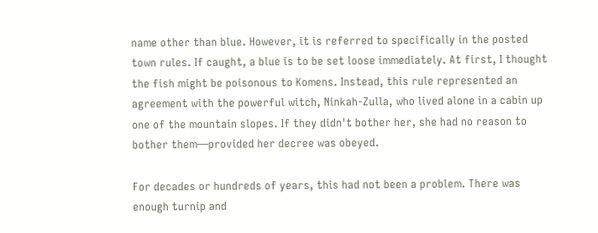name other than blue. However, it is referred to specifically in the posted town rules. If caught, a blue is to be set loose immediately. At first, I thought the fish might be poisonous to Komens. Instead, this rule represented an agreement with the powerful witch, Ninkah-Zulla, who lived alone in a cabin up one of the mountain slopes. If they didn't bother her, she had no reason to bother them—provided her decree was obeyed.

For decades or hundreds of years, this had not been a problem. There was enough turnip and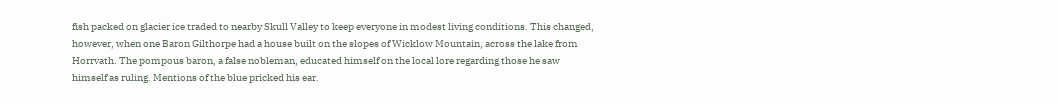fish packed on glacier ice traded to nearby Skull Valley to keep everyone in modest living conditions. This changed, however, when one Baron Gilthorpe had a house built on the slopes of Wicklow Mountain, across the lake from Horrvath. The pompous baron, a false nobleman, educated himself on the local lore regarding those he saw himself as ruling. Mentions of the blue pricked his ear.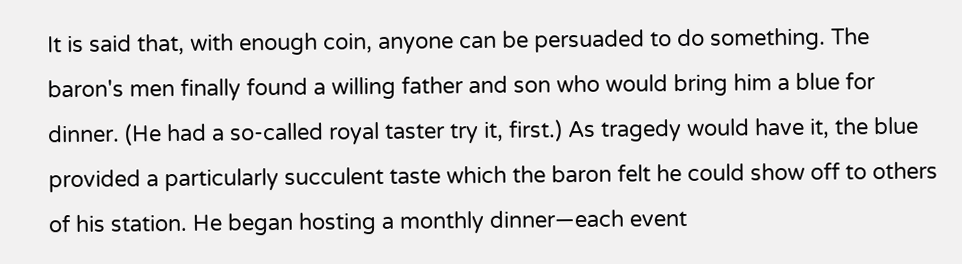It is said that, with enough coin, anyone can be persuaded to do something. The baron's men finally found a willing father and son who would bring him a blue for dinner. (He had a so-called royal taster try it, first.) As tragedy would have it, the blue provided a particularly succulent taste which the baron felt he could show off to others of his station. He began hosting a monthly dinner—each event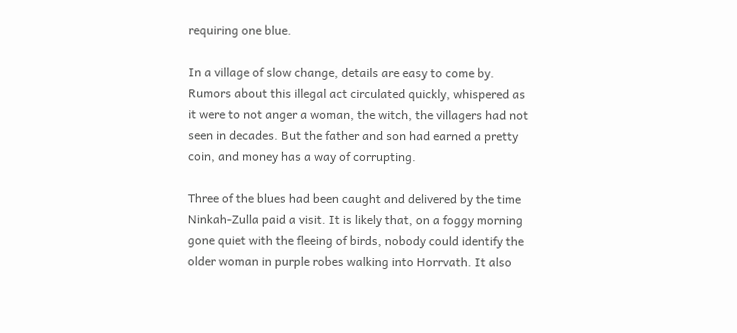requiring one blue.

In a village of slow change, details are easy to come by. Rumors about this illegal act circulated quickly, whispered as it were to not anger a woman, the witch, the villagers had not seen in decades. But the father and son had earned a pretty coin, and money has a way of corrupting.

Three of the blues had been caught and delivered by the time Ninkah-Zulla paid a visit. It is likely that, on a foggy morning gone quiet with the fleeing of birds, nobody could identify the older woman in purple robes walking into Horrvath. It also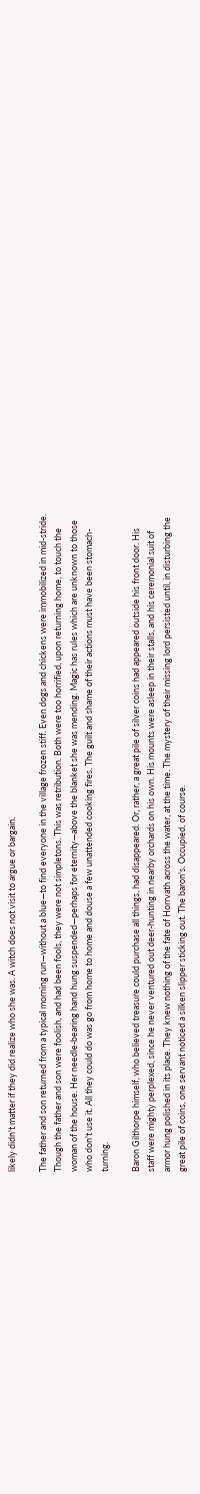likely didn't matter if they did realize who she was. A witch does not visit to argue or bargain.

The father and son returned from a typical morning run—without a blue—to find everyone in the village frozen stiff. Even dogs and chickens were immobilized in mid-stride. Though the father and son were foolish, and had been fools, they were not simpletons. This was retribution. Both were too horrified, upon returning home, to touch the woman of the house. Her needle-bearing hand hung suspended—perhaps for eternity—above the blanket she was mending. Magic has rules which are unknown to those who don't use it. All they could do was go from home to home and douse a few unattended cooking fires. The guilt and shame of their actions must have been stomach-turning.

Baron Gilthorpe himself, who believed treasure could purchase all things, had disappeared. Or, rather, a great pile of silver coins had appeared outside his front door. His staff were mighty perplexed, since he never ventured out deer-hunting in nearby orchards on his own. His mounts were asleep in their stalls, and his ceremonial suit of armor hung polished in its place. They knew nothing of the fate of Horrvath across the water, at the time. The mystery of their missing lord persisted until, in disturbing the great pile of coins, one servant noticed a silken slipper sticking out. The baron's. Occupied, of course.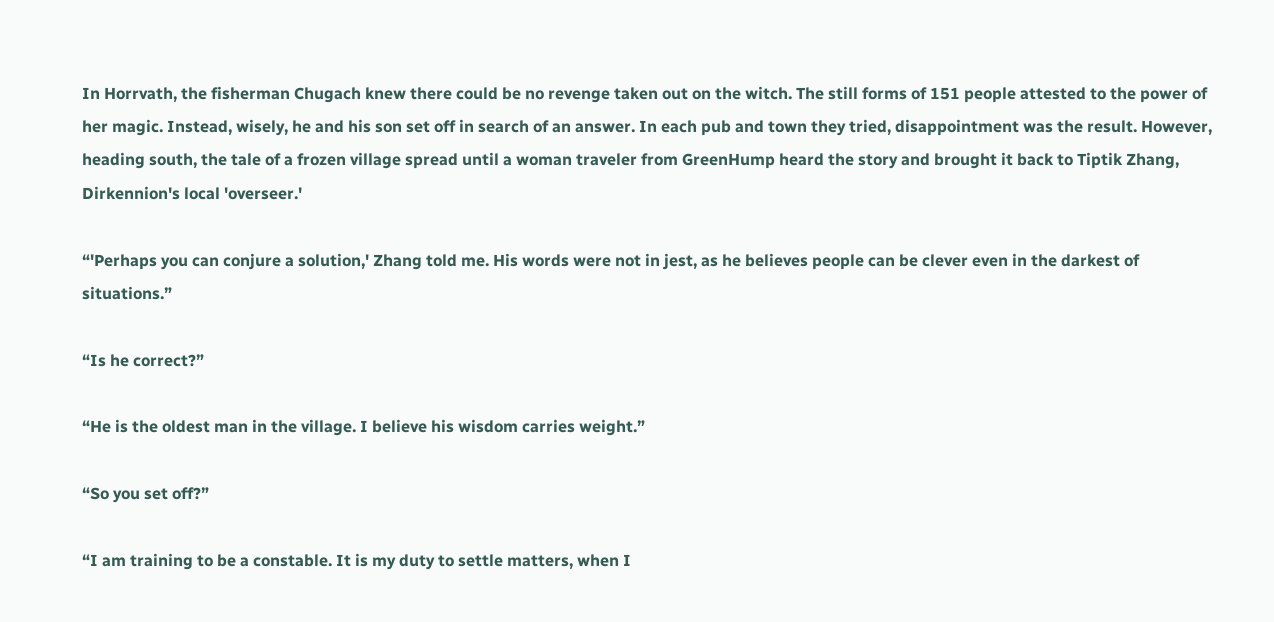In Horrvath, the fisherman Chugach knew there could be no revenge taken out on the witch. The still forms of 151 people attested to the power of her magic. Instead, wisely, he and his son set off in search of an answer. In each pub and town they tried, disappointment was the result. However, heading south, the tale of a frozen village spread until a woman traveler from GreenHump heard the story and brought it back to Tiptik Zhang, Dirkennion's local 'overseer.'

“'Perhaps you can conjure a solution,' Zhang told me. His words were not in jest, as he believes people can be clever even in the darkest of situations.”

“Is he correct?”

“He is the oldest man in the village. I believe his wisdom carries weight.”

“So you set off?”

“I am training to be a constable. It is my duty to settle matters, when I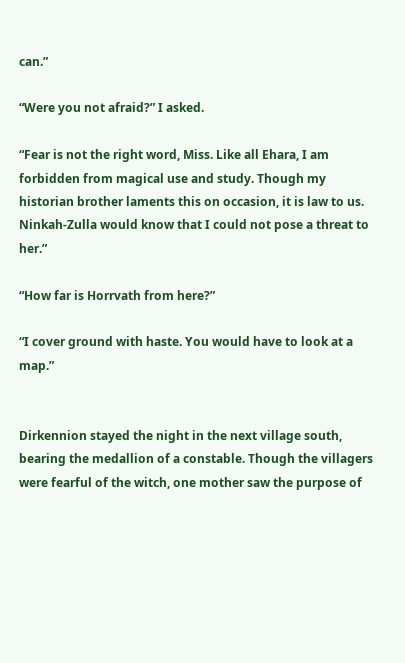can.”

“Were you not afraid?” I asked.

“Fear is not the right word, Miss. Like all Ehara, I am forbidden from magical use and study. Though my historian brother laments this on occasion, it is law to us. Ninkah-Zulla would know that I could not pose a threat to her.”

“How far is Horrvath from here?”

“I cover ground with haste. You would have to look at a map.”


Dirkennion stayed the night in the next village south, bearing the medallion of a constable. Though the villagers were fearful of the witch, one mother saw the purpose of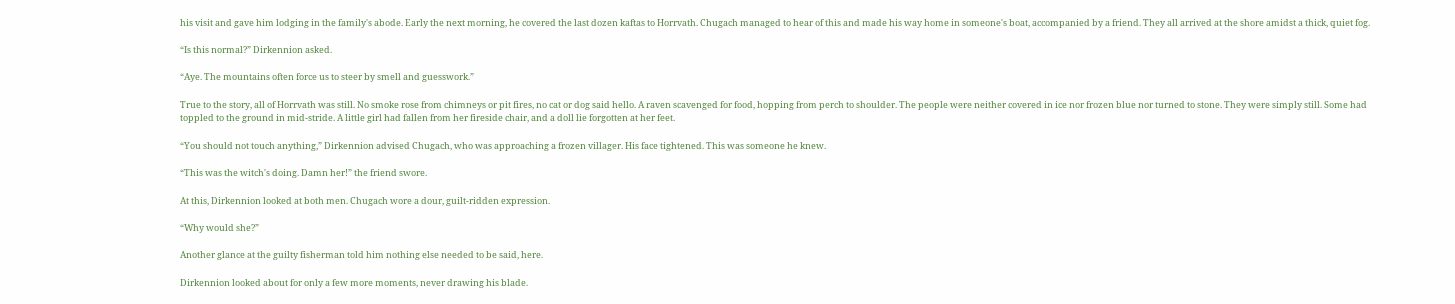his visit and gave him lodging in the family's abode. Early the next morning, he covered the last dozen kaftas to Horrvath. Chugach managed to hear of this and made his way home in someone's boat, accompanied by a friend. They all arrived at the shore amidst a thick, quiet fog.

“Is this normal?” Dirkennion asked.

“Aye. The mountains often force us to steer by smell and guesswork.”

True to the story, all of Horrvath was still. No smoke rose from chimneys or pit fires, no cat or dog said hello. A raven scavenged for food, hopping from perch to shoulder. The people were neither covered in ice nor frozen blue nor turned to stone. They were simply still. Some had toppled to the ground in mid-stride. A little girl had fallen from her fireside chair, and a doll lie forgotten at her feet.

“You should not touch anything,” Dirkennion advised Chugach, who was approaching a frozen villager. His face tightened. This was someone he knew.

“This was the witch's doing. Damn her!” the friend swore.

At this, Dirkennion looked at both men. Chugach wore a dour, guilt-ridden expression.

“Why would she?”

Another glance at the guilty fisherman told him nothing else needed to be said, here.

Dirkennion looked about for only a few more moments, never drawing his blade.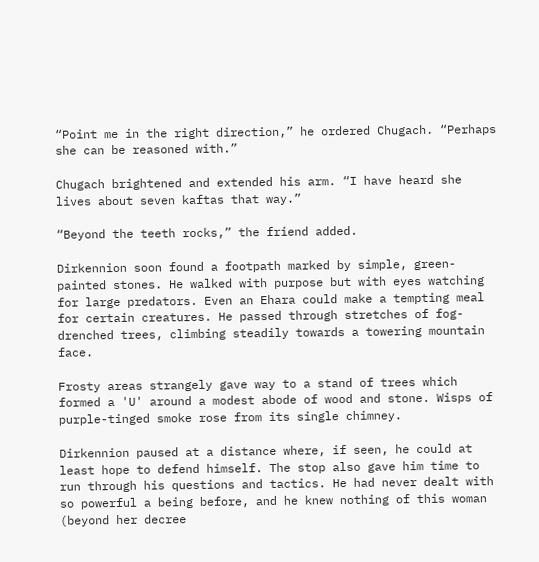“Point me in the right direction,” he ordered Chugach. “Perhaps she can be reasoned with.”

Chugach brightened and extended his arm. “I have heard she lives about seven kaftas that way.”

“Beyond the teeth rocks,” the friend added.

Dirkennion soon found a footpath marked by simple, green-painted stones. He walked with purpose but with eyes watching for large predators. Even an Ehara could make a tempting meal for certain creatures. He passed through stretches of fog-drenched trees, climbing steadily towards a towering mountain face.

Frosty areas strangely gave way to a stand of trees which formed a 'U' around a modest abode of wood and stone. Wisps of purple-tinged smoke rose from its single chimney.

Dirkennion paused at a distance where, if seen, he could at least hope to defend himself. The stop also gave him time to run through his questions and tactics. He had never dealt with so powerful a being before, and he knew nothing of this woman (beyond her decree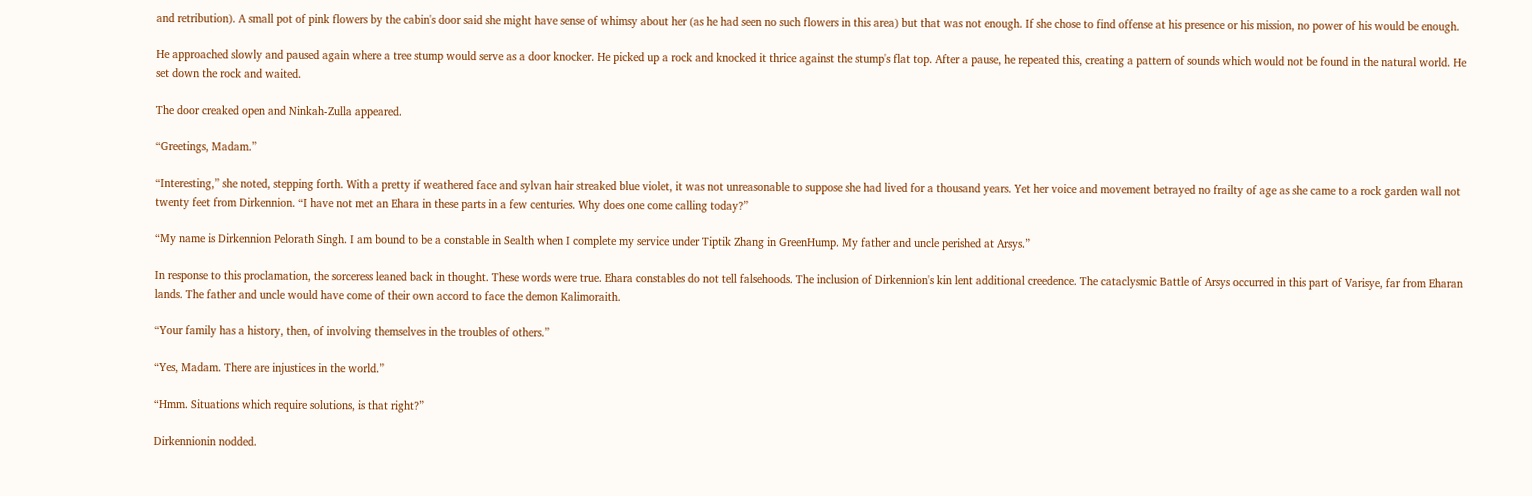and retribution). A small pot of pink flowers by the cabin's door said she might have sense of whimsy about her (as he had seen no such flowers in this area) but that was not enough. If she chose to find offense at his presence or his mission, no power of his would be enough.

He approached slowly and paused again where a tree stump would serve as a door knocker. He picked up a rock and knocked it thrice against the stump's flat top. After a pause, he repeated this, creating a pattern of sounds which would not be found in the natural world. He set down the rock and waited.

The door creaked open and Ninkah-Zulla appeared.

“Greetings, Madam.”

“Interesting,” she noted, stepping forth. With a pretty if weathered face and sylvan hair streaked blue violet, it was not unreasonable to suppose she had lived for a thousand years. Yet her voice and movement betrayed no frailty of age as she came to a rock garden wall not twenty feet from Dirkennion. “I have not met an Ehara in these parts in a few centuries. Why does one come calling today?”

“My name is Dirkennion Pelorath Singh. I am bound to be a constable in Sealth when I complete my service under Tiptik Zhang in GreenHump. My father and uncle perished at Arsys.”

In response to this proclamation, the sorceress leaned back in thought. These words were true. Ehara constables do not tell falsehoods. The inclusion of Dirkennion's kin lent additional creedence. The cataclysmic Battle of Arsys occurred in this part of Varisye, far from Eharan lands. The father and uncle would have come of their own accord to face the demon Kalimoraith.

“Your family has a history, then, of involving themselves in the troubles of others.”

“Yes, Madam. There are injustices in the world.”

“Hmm. Situations which require solutions, is that right?”

Dirkennionin nodded.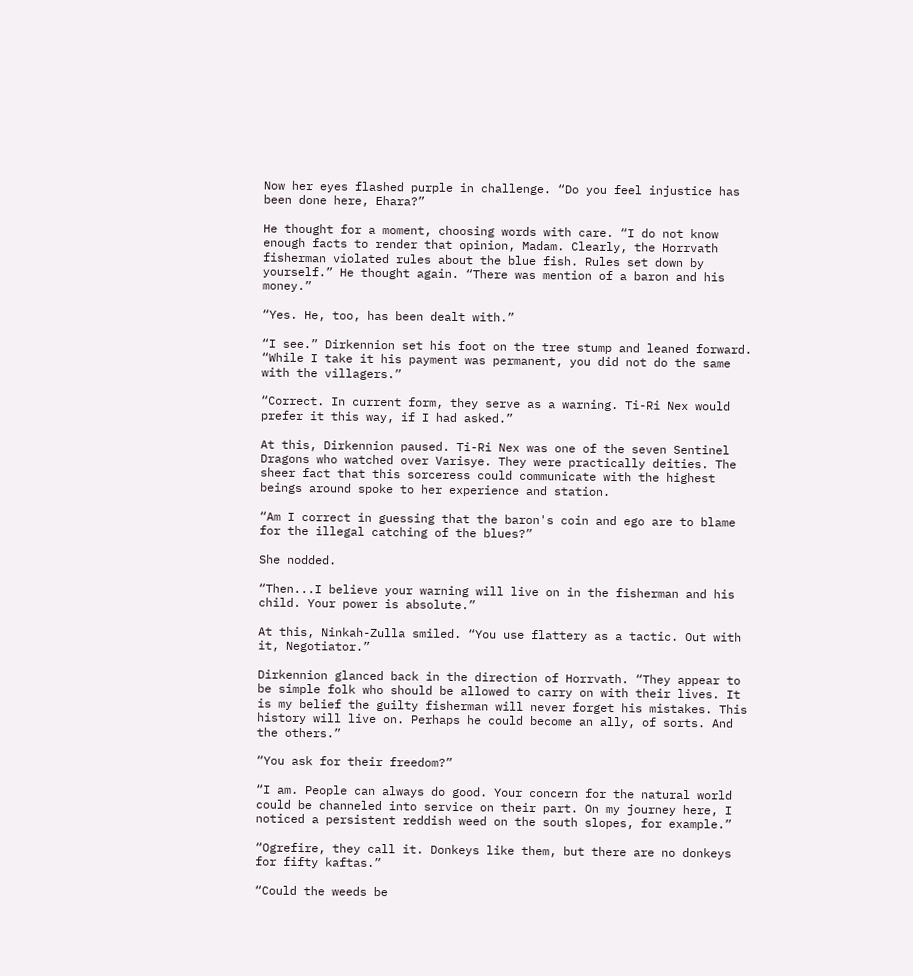Now her eyes flashed purple in challenge. “Do you feel injustice has been done here, Ehara?”

He thought for a moment, choosing words with care. “I do not know enough facts to render that opinion, Madam. Clearly, the Horrvath fisherman violated rules about the blue fish. Rules set down by yourself.” He thought again. “There was mention of a baron and his money.”

“Yes. He, too, has been dealt with.”

“I see.” Dirkennion set his foot on the tree stump and leaned forward. “While I take it his payment was permanent, you did not do the same with the villagers.”

“Correct. In current form, they serve as a warning. Ti-Ri Nex would prefer it this way, if I had asked.”

At this, Dirkennion paused. Ti-Ri Nex was one of the seven Sentinel Dragons who watched over Varisye. They were practically deities. The sheer fact that this sorceress could communicate with the highest beings around spoke to her experience and station.

“Am I correct in guessing that the baron's coin and ego are to blame for the illegal catching of the blues?”

She nodded.

“Then...I believe your warning will live on in the fisherman and his child. Your power is absolute.”

At this, Ninkah-Zulla smiled. “You use flattery as a tactic. Out with it, Negotiator.”

Dirkennion glanced back in the direction of Horrvath. “They appear to be simple folk who should be allowed to carry on with their lives. It is my belief the guilty fisherman will never forget his mistakes. This history will live on. Perhaps he could become an ally, of sorts. And the others.”

“You ask for their freedom?”

“I am. People can always do good. Your concern for the natural world could be channeled into service on their part. On my journey here, I noticed a persistent reddish weed on the south slopes, for example.”

“Ogrefire, they call it. Donkeys like them, but there are no donkeys for fifty kaftas.”

“Could the weeds be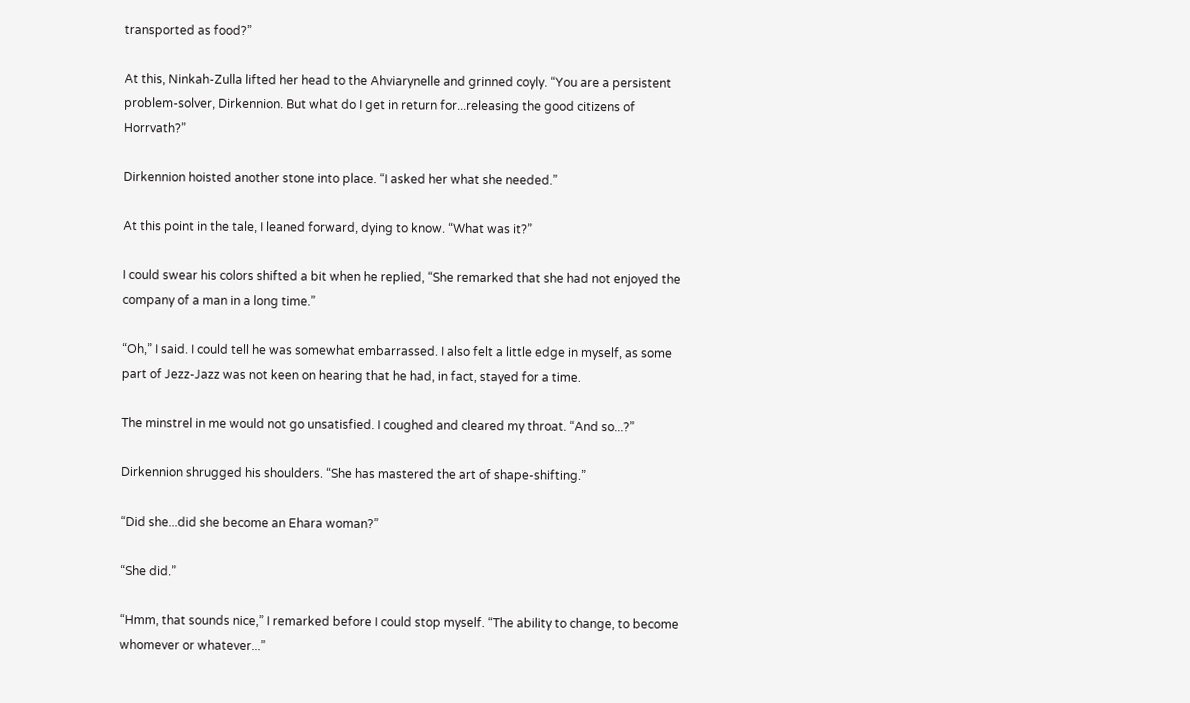transported as food?”

At this, Ninkah-Zulla lifted her head to the Ahviarynelle and grinned coyly. “You are a persistent problem-solver, Dirkennion. But what do I get in return for...releasing the good citizens of Horrvath?”

Dirkennion hoisted another stone into place. “I asked her what she needed.”

At this point in the tale, I leaned forward, dying to know. “What was it?”

I could swear his colors shifted a bit when he replied, “She remarked that she had not enjoyed the company of a man in a long time.”

“Oh,” I said. I could tell he was somewhat embarrassed. I also felt a little edge in myself, as some part of Jezz-Jazz was not keen on hearing that he had, in fact, stayed for a time.

The minstrel in me would not go unsatisfied. I coughed and cleared my throat. “And so...?”

Dirkennion shrugged his shoulders. “She has mastered the art of shape-shifting.”

“Did she...did she become an Ehara woman?”

“She did.”

“Hmm, that sounds nice,” I remarked before I could stop myself. “The ability to change, to become whomever or whatever...”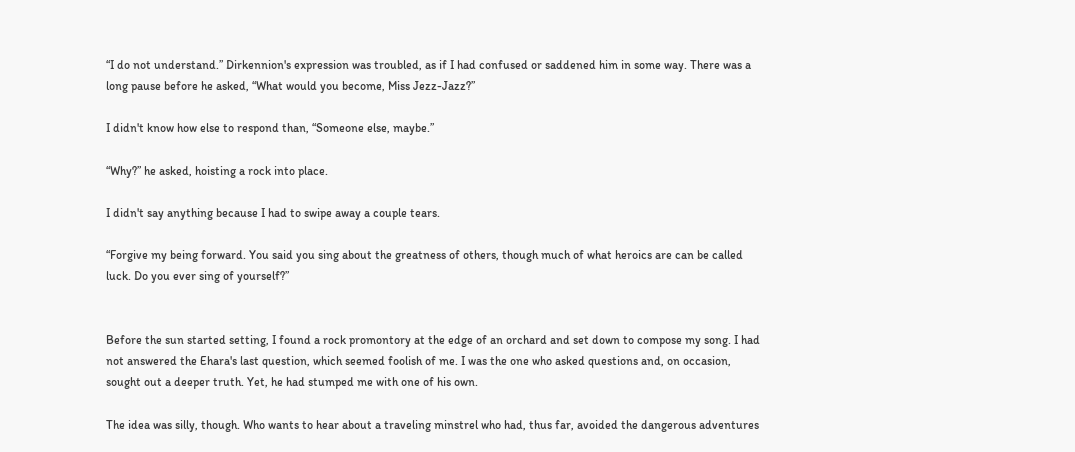“I do not understand.” Dirkennion's expression was troubled, as if I had confused or saddened him in some way. There was a long pause before he asked, “What would you become, Miss Jezz-Jazz?”

I didn't know how else to respond than, “Someone else, maybe.”

“Why?” he asked, hoisting a rock into place.

I didn't say anything because I had to swipe away a couple tears.

“Forgive my being forward. You said you sing about the greatness of others, though much of what heroics are can be called luck. Do you ever sing of yourself?”


Before the sun started setting, I found a rock promontory at the edge of an orchard and set down to compose my song. I had not answered the Ehara's last question, which seemed foolish of me. I was the one who asked questions and, on occasion, sought out a deeper truth. Yet, he had stumped me with one of his own.

The idea was silly, though. Who wants to hear about a traveling minstrel who had, thus far, avoided the dangerous adventures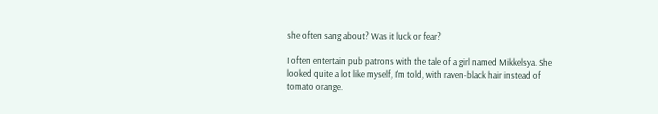she often sang about? Was it luck or fear?

I often entertain pub patrons with the tale of a girl named Mikkelsya. She looked quite a lot like myself, I'm told, with raven-black hair instead of tomato orange.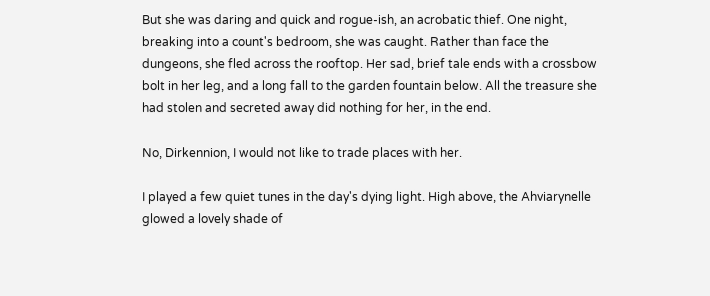But she was daring and quick and rogue-ish, an acrobatic thief. One night, breaking into a count's bedroom, she was caught. Rather than face the dungeons, she fled across the rooftop. Her sad, brief tale ends with a crossbow bolt in her leg, and a long fall to the garden fountain below. All the treasure she had stolen and secreted away did nothing for her, in the end.

No, Dirkennion, I would not like to trade places with her.

I played a few quiet tunes in the day's dying light. High above, the Ahviarynelle glowed a lovely shade of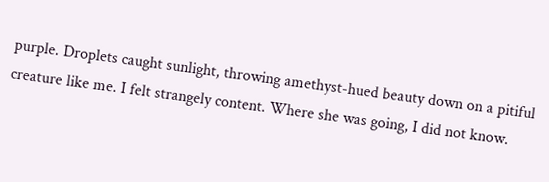purple. Droplets caught sunlight, throwing amethyst-hued beauty down on a pitiful creature like me. I felt strangely content. Where she was going, I did not know.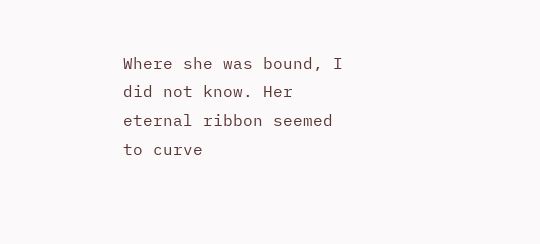Where she was bound, I did not know. Her eternal ribbon seemed to curve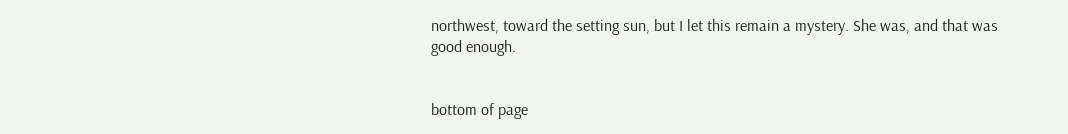northwest, toward the setting sun, but I let this remain a mystery. She was, and that was good enough.


bottom of page